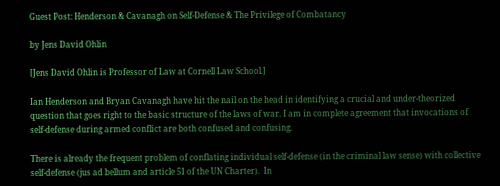Guest Post: Henderson & Cavanagh on Self-Defense & The Privilege of Combatancy

by Jens David Ohlin

[Jens David Ohlin is Professor of Law at Cornell Law School.]

Ian Henderson and Bryan Cavanagh have hit the nail on the head in identifying a crucial and under-theorized question that goes right to the basic structure of the laws of war. I am in complete agreement that invocations of self-defense during armed conflict are both confused and confusing.

There is already the frequent problem of conflating individual self-defense (in the criminal law sense) with collective self-defense (jus ad bellum and article 51 of the UN Charter).  In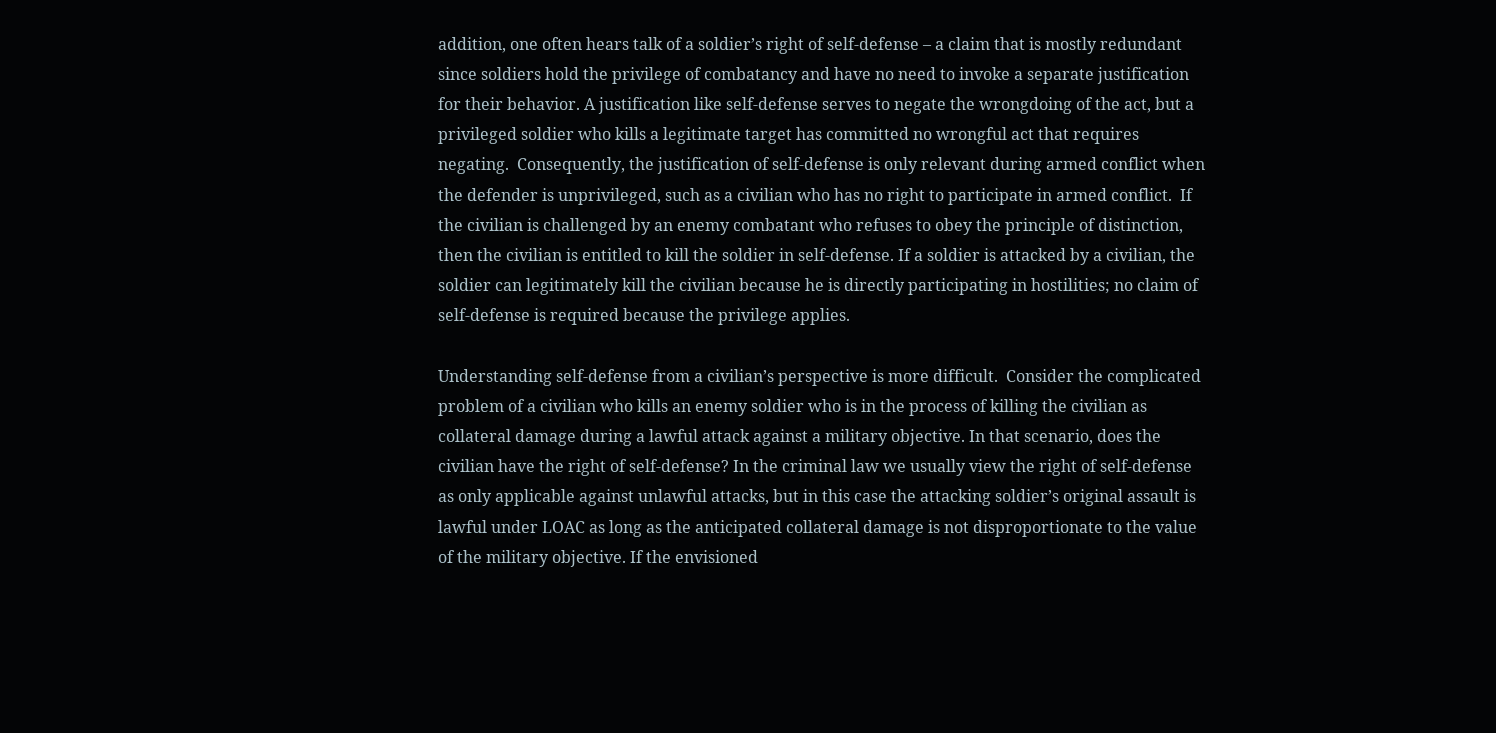addition, one often hears talk of a soldier’s right of self-defense – a claim that is mostly redundant since soldiers hold the privilege of combatancy and have no need to invoke a separate justification for their behavior. A justification like self-defense serves to negate the wrongdoing of the act, but a privileged soldier who kills a legitimate target has committed no wrongful act that requires negating.  Consequently, the justification of self-defense is only relevant during armed conflict when the defender is unprivileged, such as a civilian who has no right to participate in armed conflict.  If the civilian is challenged by an enemy combatant who refuses to obey the principle of distinction, then the civilian is entitled to kill the soldier in self-defense. If a soldier is attacked by a civilian, the soldier can legitimately kill the civilian because he is directly participating in hostilities; no claim of self-defense is required because the privilege applies.

Understanding self-defense from a civilian’s perspective is more difficult.  Consider the complicated problem of a civilian who kills an enemy soldier who is in the process of killing the civilian as collateral damage during a lawful attack against a military objective. In that scenario, does the civilian have the right of self-defense? In the criminal law we usually view the right of self-defense as only applicable against unlawful attacks, but in this case the attacking soldier’s original assault is lawful under LOAC as long as the anticipated collateral damage is not disproportionate to the value of the military objective. If the envisioned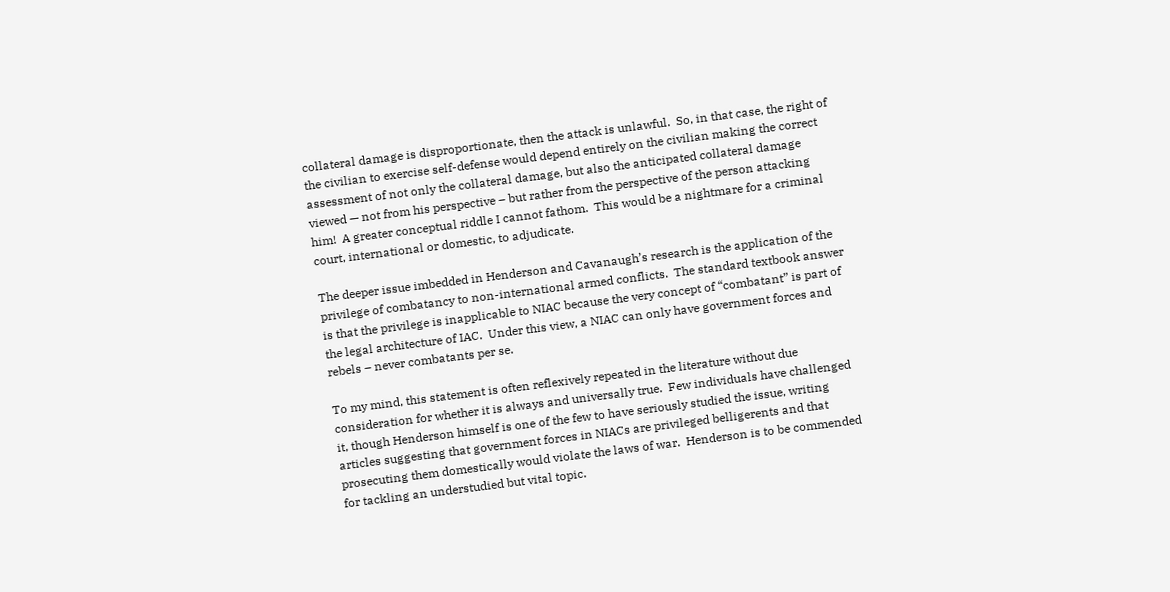collateral damage is disproportionate, then the attack is unlawful.  So, in that case, the right of the civilian to exercise self-defense would depend entirely on the civilian making the correct assessment of not only the collateral damage, but also the anticipated collateral damage viewed — not from his perspective – but rather from the perspective of the person attacking him!  A greater conceptual riddle I cannot fathom.  This would be a nightmare for a criminal court, international or domestic, to adjudicate.

The deeper issue imbedded in Henderson and Cavanaugh’s research is the application of the privilege of combatancy to non-international armed conflicts.  The standard textbook answer is that the privilege is inapplicable to NIAC because the very concept of “combatant” is part of the legal architecture of IAC.  Under this view, a NIAC can only have government forces and rebels – never combatants per se.

To my mind, this statement is often reflexively repeated in the literature without due consideration for whether it is always and universally true.  Few individuals have challenged it, though Henderson himself is one of the few to have seriously studied the issue, writing articles suggesting that government forces in NIACs are privileged belligerents and that prosecuting them domestically would violate the laws of war.  Henderson is to be commended for tackling an understudied but vital topic.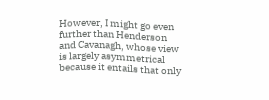However, I might go even further than Henderson and Cavanagh, whose view is largely asymmetrical because it entails that only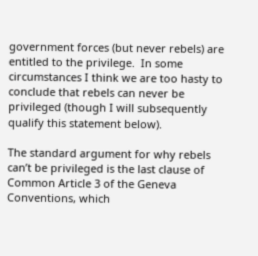government forces (but never rebels) are entitled to the privilege.  In some circumstances I think we are too hasty to conclude that rebels can never be privileged (though I will subsequently qualify this statement below).

The standard argument for why rebels can’t be privileged is the last clause of Common Article 3 of the Geneva Conventions, which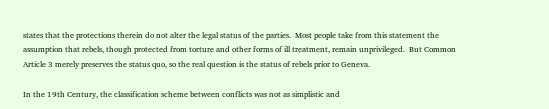states that the protections therein do not alter the legal status of the parties.  Most people take from this statement the assumption that rebels, though protected from torture and other forms of ill treatment, remain unprivileged.  But Common Article 3 merely preserves the status quo, so the real question is the status of rebels prior to Geneva.

In the 19th Century, the classification scheme between conflicts was not as simplistic and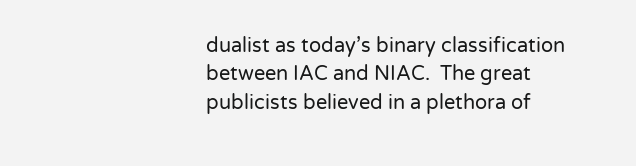dualist as today’s binary classification between IAC and NIAC.  The great publicists believed in a plethora of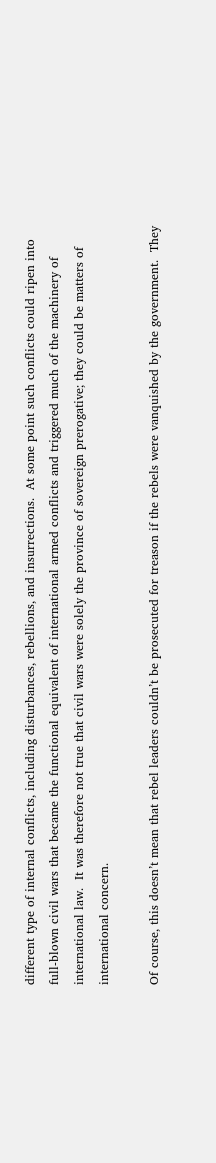different type of internal conflicts, including disturbances, rebellions, and insurrections.  At some point such conflicts could ripen into full-blown civil wars that became the functional equivalent of international armed conflicts and triggered much of the machinery of international law.  It was therefore not true that civil wars were solely the province of sovereign prerogative; they could be matters of international concern.

Of course, this doesn’t mean that rebel leaders couldn’t be prosecuted for treason if the rebels were vanquished by the government.  They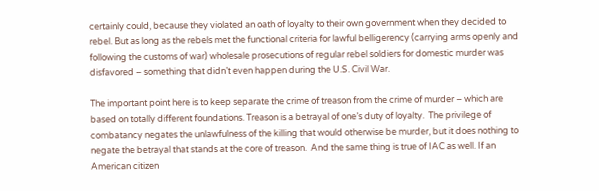certainly could, because they violated an oath of loyalty to their own government when they decided to rebel. But as long as the rebels met the functional criteria for lawful belligerency (carrying arms openly and following the customs of war) wholesale prosecutions of regular rebel soldiers for domestic murder was disfavored – something that didn’t even happen during the U.S. Civil War.

The important point here is to keep separate the crime of treason from the crime of murder – which are based on totally different foundations. Treason is a betrayal of one’s duty of loyalty.  The privilege of combatancy negates the unlawfulness of the killing that would otherwise be murder, but it does nothing to negate the betrayal that stands at the core of treason.  And the same thing is true of IAC as well. If an American citizen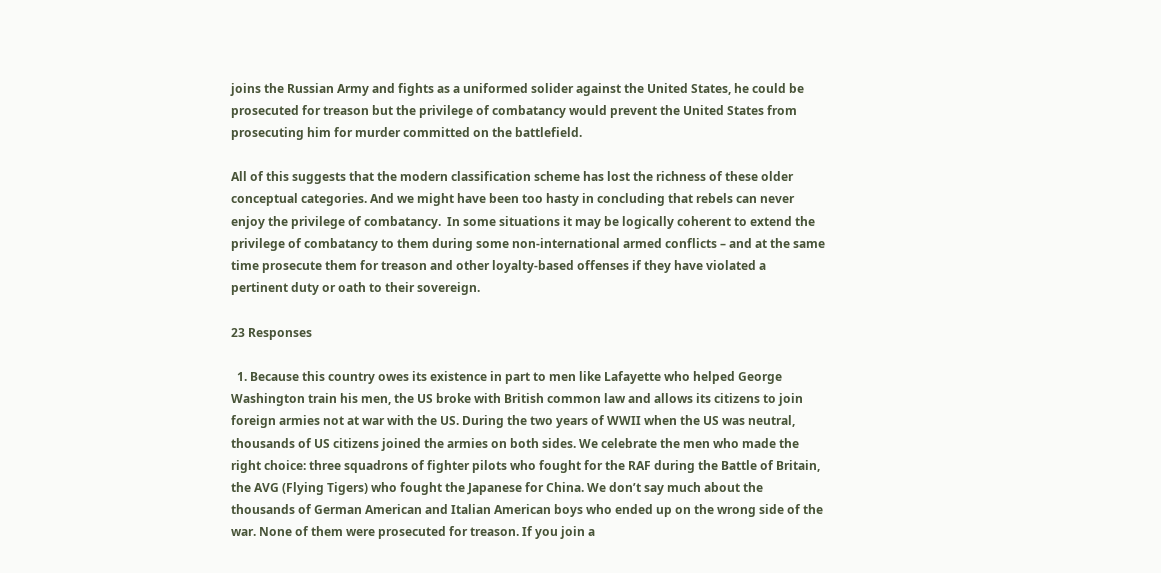joins the Russian Army and fights as a uniformed solider against the United States, he could be prosecuted for treason but the privilege of combatancy would prevent the United States from prosecuting him for murder committed on the battlefield.

All of this suggests that the modern classification scheme has lost the richness of these older conceptual categories. And we might have been too hasty in concluding that rebels can never enjoy the privilege of combatancy.  In some situations it may be logically coherent to extend the privilege of combatancy to them during some non-international armed conflicts – and at the same time prosecute them for treason and other loyalty-based offenses if they have violated a pertinent duty or oath to their sovereign.

23 Responses

  1. Because this country owes its existence in part to men like Lafayette who helped George Washington train his men, the US broke with British common law and allows its citizens to join foreign armies not at war with the US. During the two years of WWII when the US was neutral, thousands of US citizens joined the armies on both sides. We celebrate the men who made the right choice: three squadrons of fighter pilots who fought for the RAF during the Battle of Britain, the AVG (Flying Tigers) who fought the Japanese for China. We don’t say much about the thousands of German American and Italian American boys who ended up on the wrong side of the war. None of them were prosecuted for treason. If you join a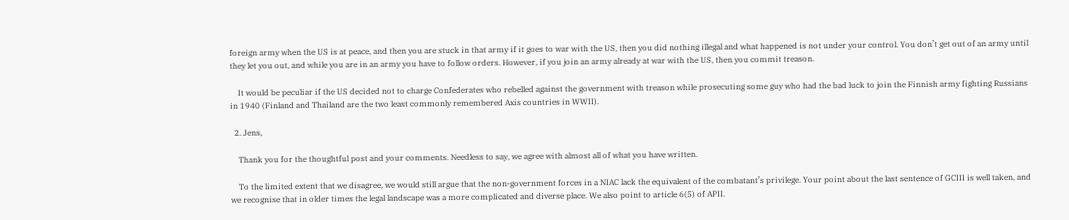foreign army when the US is at peace, and then you are stuck in that army if it goes to war with the US, then you did nothing illegal and what happened is not under your control. You don’t get out of an army until they let you out, and while you are in an army you have to follow orders. However, if you join an army already at war with the US, then you commit treason.

    It would be peculiar if the US decided not to charge Confederates who rebelled against the government with treason while prosecuting some guy who had the bad luck to join the Finnish army fighting Russians in 1940 (Finland and Thailand are the two least commonly remembered Axis countries in WWII).

  2. Jens,

    Thank you for the thoughtful post and your comments. Needless to say, we agree with almost all of what you have written.

    To the limited extent that we disagree, we would still argue that the non-government forces in a NIAC lack the equivalent of the combatant’s privilege. Your point about the last sentence of GCIII is well taken, and we recognise that in older times the legal landscape was a more complicated and diverse place. We also point to article 6(5) of APII.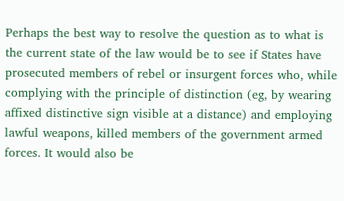Perhaps the best way to resolve the question as to what is the current state of the law would be to see if States have prosecuted members of rebel or insurgent forces who, while complying with the principle of distinction (eg, by wearing affixed distinctive sign visible at a distance) and employing lawful weapons, killed members of the government armed forces. It would also be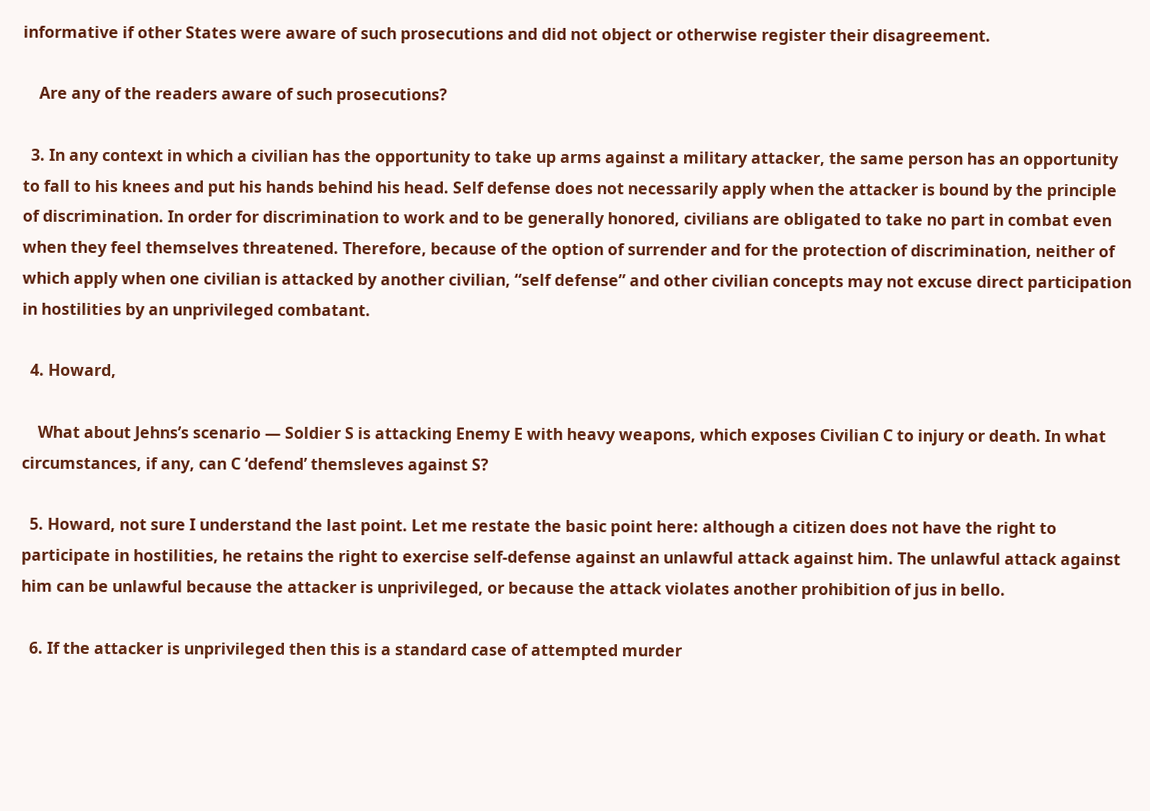informative if other States were aware of such prosecutions and did not object or otherwise register their disagreement.

    Are any of the readers aware of such prosecutions?

  3. In any context in which a civilian has the opportunity to take up arms against a military attacker, the same person has an opportunity to fall to his knees and put his hands behind his head. Self defense does not necessarily apply when the attacker is bound by the principle of discrimination. In order for discrimination to work and to be generally honored, civilians are obligated to take no part in combat even when they feel themselves threatened. Therefore, because of the option of surrender and for the protection of discrimination, neither of which apply when one civilian is attacked by another civilian, “self defense” and other civilian concepts may not excuse direct participation in hostilities by an unprivileged combatant.

  4. Howard,

    What about Jehns’s scenario — Soldier S is attacking Enemy E with heavy weapons, which exposes Civilian C to injury or death. In what circumstances, if any, can C ‘defend’ themsleves against S?

  5. Howard, not sure I understand the last point. Let me restate the basic point here: although a citizen does not have the right to participate in hostilities, he retains the right to exercise self-defense against an unlawful attack against him. The unlawful attack against him can be unlawful because the attacker is unprivileged, or because the attack violates another prohibition of jus in bello.

  6. If the attacker is unprivileged then this is a standard case of attempted murder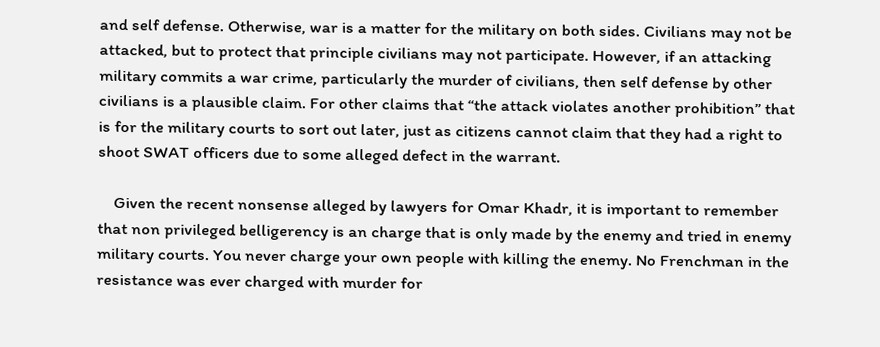and self defense. Otherwise, war is a matter for the military on both sides. Civilians may not be attacked, but to protect that principle civilians may not participate. However, if an attacking military commits a war crime, particularly the murder of civilians, then self defense by other civilians is a plausible claim. For other claims that “the attack violates another prohibition” that is for the military courts to sort out later, just as citizens cannot claim that they had a right to shoot SWAT officers due to some alleged defect in the warrant.

    Given the recent nonsense alleged by lawyers for Omar Khadr, it is important to remember that non privileged belligerency is an charge that is only made by the enemy and tried in enemy military courts. You never charge your own people with killing the enemy. No Frenchman in the resistance was ever charged with murder for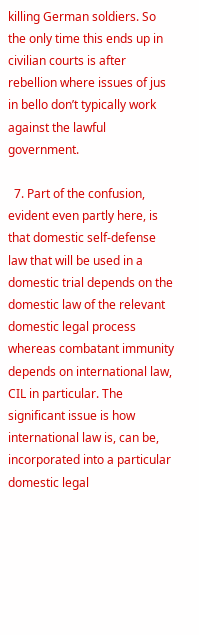killing German soldiers. So the only time this ends up in civilian courts is after rebellion where issues of jus in bello don’t typically work against the lawful government.

  7. Part of the confusion, evident even partly here, is that domestic self-defense law that will be used in a domestic trial depends on the domestic law of the relevant domestic legal process whereas combatant immunity depends on international law, CIL in particular. The significant issue is how international law is, can be, incorporated into a particular domestic legal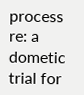process re: a dometic trial for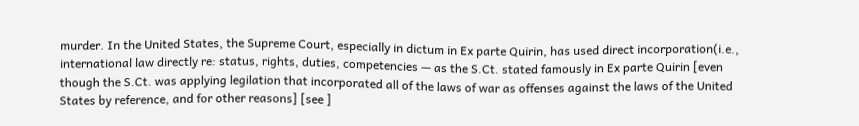murder. In the United States, the Supreme Court, especially in dictum in Ex parte Quirin, has used direct incorporation(i.e., international law directly re: status, rights, duties, competencies — as the S.Ct. stated famously in Ex parte Quirin [even though the S.Ct. was applying legilation that incorporated all of the laws of war as offenses against the laws of the United States by reference, and for other reasons] [see ]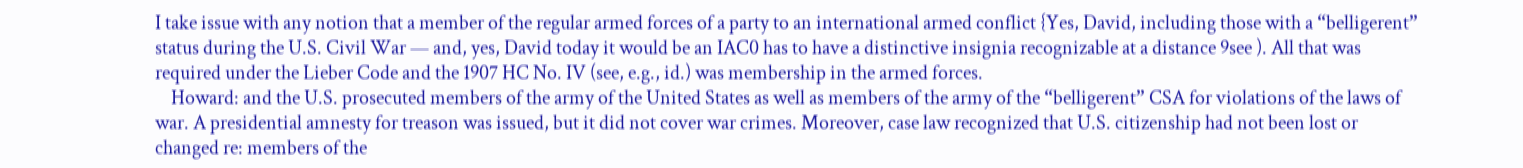I take issue with any notion that a member of the regular armed forces of a party to an international armed conflict {Yes, David, including those with a “belligerent” status during the U.S. Civil War — and, yes, David today it would be an IAC0 has to have a distinctive insignia recognizable at a distance 9see ). All that was required under the Lieber Code and the 1907 HC No. IV (see, e.g., id.) was membership in the armed forces.
    Howard: and the U.S. prosecuted members of the army of the United States as well as members of the army of the “belligerent” CSA for violations of the laws of war. A presidential amnesty for treason was issued, but it did not cover war crimes. Moreover, case law recognized that U.S. citizenship had not been lost or changed re: members of the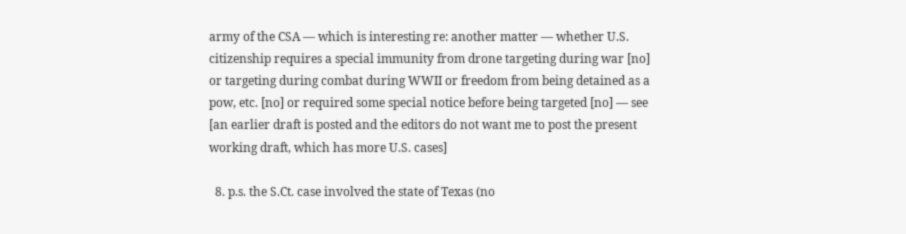army of the CSA — which is interesting re: another matter — whether U.S. citizenship requires a special immunity from drone targeting during war [no] or targeting during combat during WWII or freedom from being detained as a pow, etc. [no] or required some special notice before being targeted [no] — see [an earlier draft is posted and the editors do not want me to post the present working draft, which has more U.S. cases]

  8. p.s. the S.Ct. case involved the state of Texas (no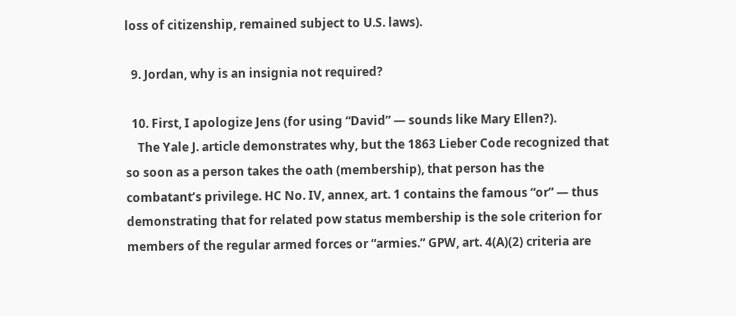loss of citizenship, remained subject to U.S. laws).

  9. Jordan, why is an insignia not required?

  10. First, I apologize Jens (for using “David” — sounds like Mary Ellen?).
    The Yale J. article demonstrates why, but the 1863 Lieber Code recognized that so soon as a person takes the oath (membership), that person has the combatant’s privilege. HC No. IV, annex, art. 1 contains the famous “or” — thus demonstrating that for related pow status membership is the sole criterion for members of the regular armed forces or “armies.” GPW, art. 4(A)(2) criteria are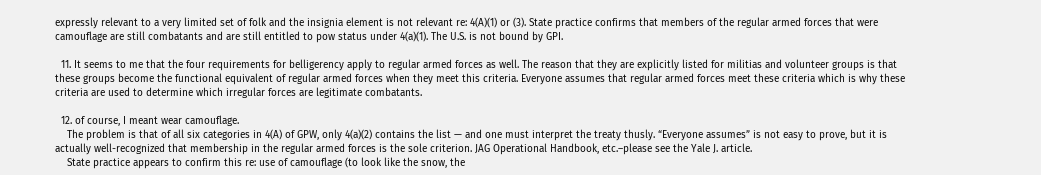expressly relevant to a very limited set of folk and the insignia element is not relevant re: 4(A)(1) or (3). State practice confirms that members of the regular armed forces that were camouflage are still combatants and are still entitled to pow status under 4(a)(1). The U.S. is not bound by GPI.

  11. It seems to me that the four requirements for belligerency apply to regular armed forces as well. The reason that they are explicitly listed for militias and volunteer groups is that these groups become the functional equivalent of regular armed forces when they meet this criteria. Everyone assumes that regular armed forces meet these criteria which is why these criteria are used to determine which irregular forces are legitimate combatants.

  12. of course, I meant wear camouflage.
    The problem is that of all six categories in 4(A) of GPW, only 4(a)(2) contains the list — and one must interpret the treaty thusly. “Everyone assumes” is not easy to prove, but it is actually well-recognized that membership in the regular armed forces is the sole criterion. JAG Operational Handbook, etc.–please see the Yale J. article.
    State practice appears to confirm this re: use of camouflage (to look like the snow, the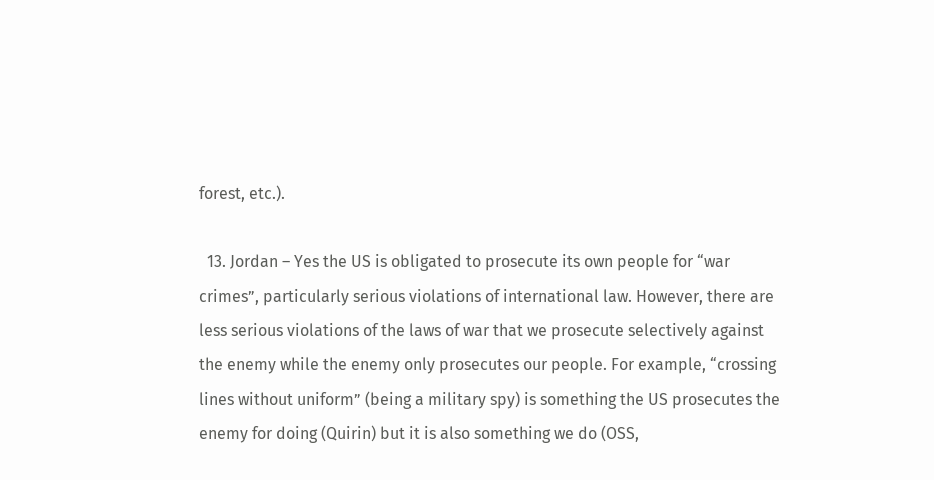forest, etc.).

  13. Jordan – Yes the US is obligated to prosecute its own people for “war crimes”, particularly serious violations of international law. However, there are less serious violations of the laws of war that we prosecute selectively against the enemy while the enemy only prosecutes our people. For example, “crossing lines without uniform” (being a military spy) is something the US prosecutes the enemy for doing (Quirin) but it is also something we do (OSS,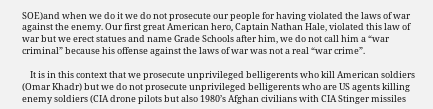SOE)and when we do it we do not prosecute our people for having violated the laws of war against the enemy. Our first great American hero, Captain Nathan Hale, violated this law of war but we erect statues and name Grade Schools after him, we do not call him a “war criminal” because his offense against the laws of war was not a real “war crime”.

    It is in this context that we prosecute unprivileged belligerents who kill American soldiers (Omar Khadr) but we do not prosecute unprivileged belligerents who are US agents killing enemy soldiers (CIA drone pilots but also 1980’s Afghan civilians with CIA Stinger missiles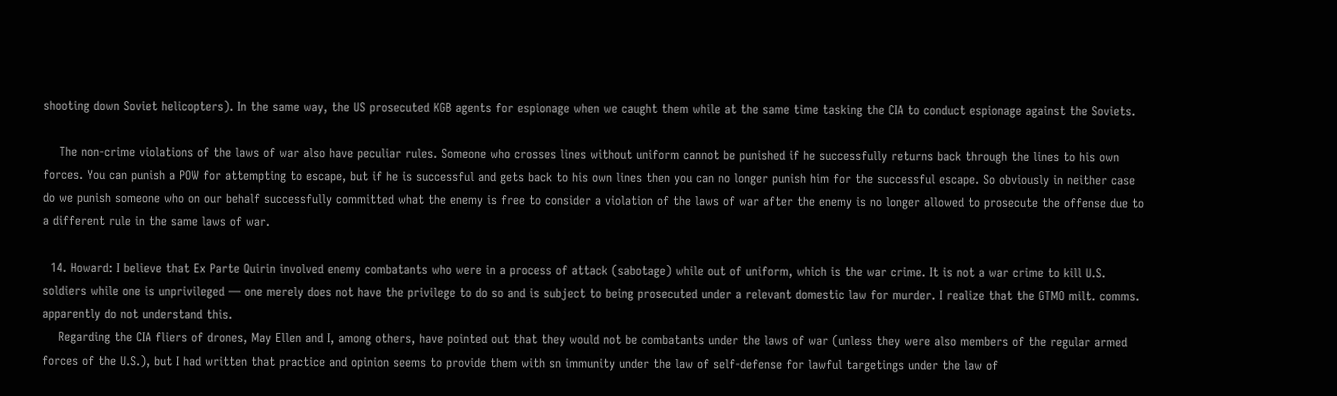shooting down Soviet helicopters). In the same way, the US prosecuted KGB agents for espionage when we caught them while at the same time tasking the CIA to conduct espionage against the Soviets.

    The non-crime violations of the laws of war also have peculiar rules. Someone who crosses lines without uniform cannot be punished if he successfully returns back through the lines to his own forces. You can punish a POW for attempting to escape, but if he is successful and gets back to his own lines then you can no longer punish him for the successful escape. So obviously in neither case do we punish someone who on our behalf successfully committed what the enemy is free to consider a violation of the laws of war after the enemy is no longer allowed to prosecute the offense due to a different rule in the same laws of war.

  14. Howard: I believe that Ex Parte Quirin involved enemy combatants who were in a process of attack (sabotage) while out of uniform, which is the war crime. It is not a war crime to kill U.S. soldiers while one is unprivileged — one merely does not have the privilege to do so and is subject to being prosecuted under a relevant domestic law for murder. I realize that the GTMO milt. comms. apparently do not understand this.
    Regarding the CIA fliers of drones, May Ellen and I, among others, have pointed out that they would not be combatants under the laws of war (unless they were also members of the regular armed forces of the U.S.), but I had written that practice and opinion seems to provide them with sn immunity under the law of self-defense for lawful targetings under the law of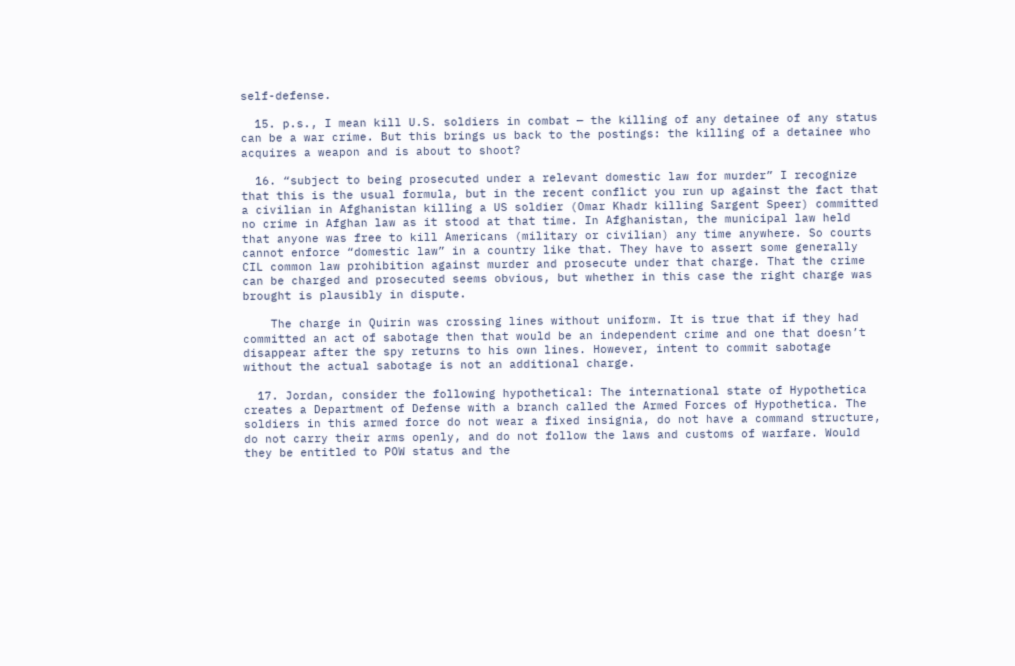self-defense.

  15. p.s., I mean kill U.S. soldiers in combat — the killing of any detainee of any status can be a war crime. But this brings us back to the postings: the killing of a detainee who acquires a weapon and is about to shoot?

  16. “subject to being prosecuted under a relevant domestic law for murder” I recognize that this is the usual formula, but in the recent conflict you run up against the fact that a civilian in Afghanistan killing a US soldier (Omar Khadr killing Sargent Speer) committed no crime in Afghan law as it stood at that time. In Afghanistan, the municipal law held that anyone was free to kill Americans (military or civilian) any time anywhere. So courts cannot enforce “domestic law” in a country like that. They have to assert some generally CIL common law prohibition against murder and prosecute under that charge. That the crime can be charged and prosecuted seems obvious, but whether in this case the right charge was brought is plausibly in dispute.

    The charge in Quirin was crossing lines without uniform. It is true that if they had committed an act of sabotage then that would be an independent crime and one that doesn’t disappear after the spy returns to his own lines. However, intent to commit sabotage without the actual sabotage is not an additional charge.

  17. Jordan, consider the following hypothetical: The international state of Hypothetica creates a Department of Defense with a branch called the Armed Forces of Hypothetica. The soldiers in this armed force do not wear a fixed insignia, do not have a command structure, do not carry their arms openly, and do not follow the laws and customs of warfare. Would they be entitled to POW status and the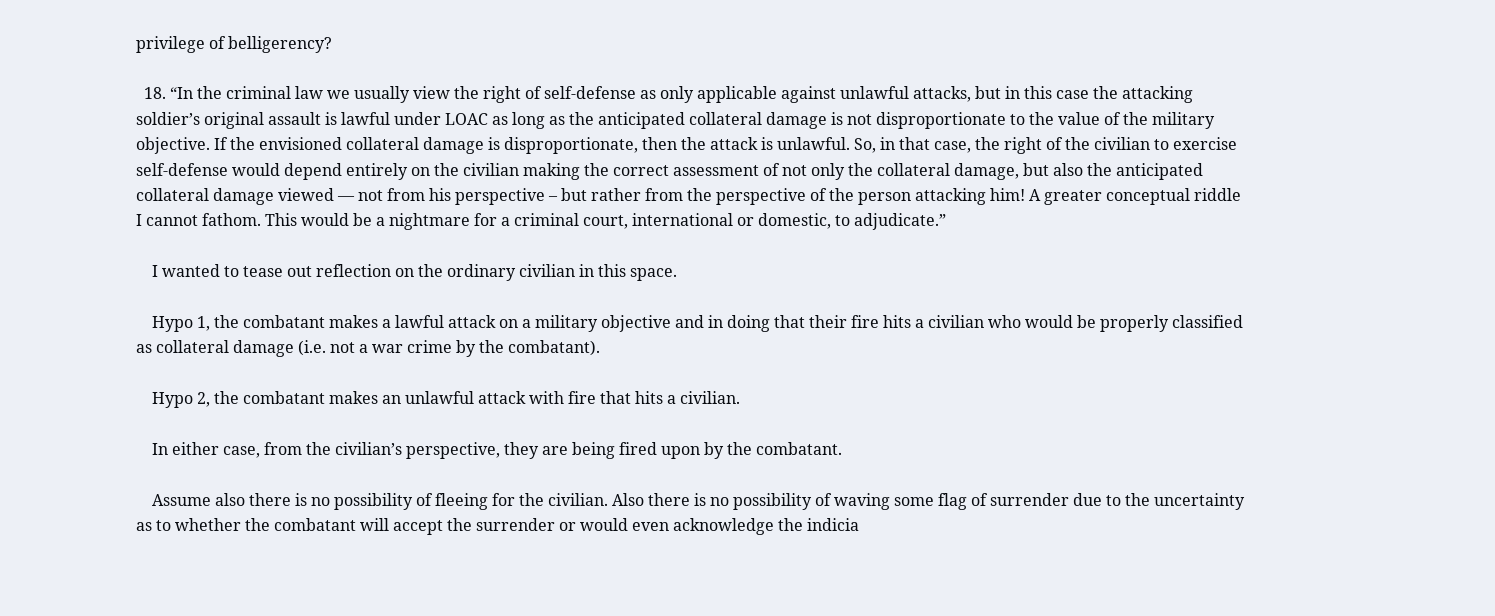privilege of belligerency?

  18. “In the criminal law we usually view the right of self-defense as only applicable against unlawful attacks, but in this case the attacking soldier’s original assault is lawful under LOAC as long as the anticipated collateral damage is not disproportionate to the value of the military objective. If the envisioned collateral damage is disproportionate, then the attack is unlawful. So, in that case, the right of the civilian to exercise self-defense would depend entirely on the civilian making the correct assessment of not only the collateral damage, but also the anticipated collateral damage viewed — not from his perspective – but rather from the perspective of the person attacking him! A greater conceptual riddle I cannot fathom. This would be a nightmare for a criminal court, international or domestic, to adjudicate.”

    I wanted to tease out reflection on the ordinary civilian in this space.

    Hypo 1, the combatant makes a lawful attack on a military objective and in doing that their fire hits a civilian who would be properly classified as collateral damage (i.e. not a war crime by the combatant).

    Hypo 2, the combatant makes an unlawful attack with fire that hits a civilian.

    In either case, from the civilian’s perspective, they are being fired upon by the combatant.

    Assume also there is no possibility of fleeing for the civilian. Also there is no possibility of waving some flag of surrender due to the uncertainty as to whether the combatant will accept the surrender or would even acknowledge the indicia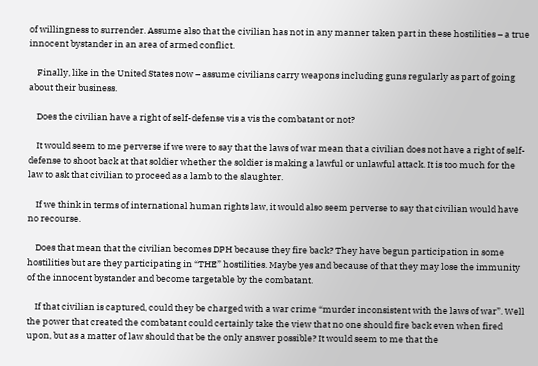of willingness to surrender. Assume also that the civilian has not in any manner taken part in these hostilities – a true innocent bystander in an area of armed conflict.

    Finally, like in the United States now – assume civilians carry weapons including guns regularly as part of going about their business.

    Does the civilian have a right of self-defense vis a vis the combatant or not?

    It would seem to me perverse if we were to say that the laws of war mean that a civilian does not have a right of self-defense to shoot back at that soldier whether the soldier is making a lawful or unlawful attack. It is too much for the law to ask that civilian to proceed as a lamb to the slaughter.

    If we think in terms of international human rights law, it would also seem perverse to say that civilian would have no recourse.

    Does that mean that the civilian becomes DPH because they fire back? They have begun participation in some hostilities but are they participating in “THE” hostilities. Maybe yes and because of that they may lose the immunity of the innocent bystander and become targetable by the combatant.

    If that civilian is captured, could they be charged with a war crime “murder inconsistent with the laws of war”. Well the power that created the combatant could certainly take the view that no one should fire back even when fired upon, but as a matter of law should that be the only answer possible? It would seem to me that the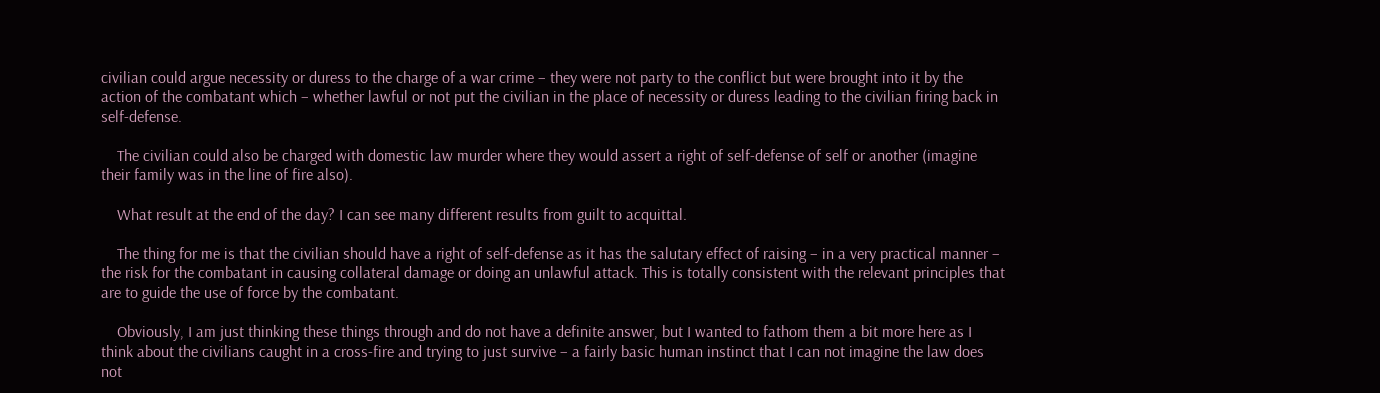civilian could argue necessity or duress to the charge of a war crime – they were not party to the conflict but were brought into it by the action of the combatant which – whether lawful or not put the civilian in the place of necessity or duress leading to the civilian firing back in self-defense.

    The civilian could also be charged with domestic law murder where they would assert a right of self-defense of self or another (imagine their family was in the line of fire also).

    What result at the end of the day? I can see many different results from guilt to acquittal.

    The thing for me is that the civilian should have a right of self-defense as it has the salutary effect of raising – in a very practical manner – the risk for the combatant in causing collateral damage or doing an unlawful attack. This is totally consistent with the relevant principles that are to guide the use of force by the combatant.

    Obviously, I am just thinking these things through and do not have a definite answer, but I wanted to fathom them a bit more here as I think about the civilians caught in a cross-fire and trying to just survive – a fairly basic human instinct that I can not imagine the law does not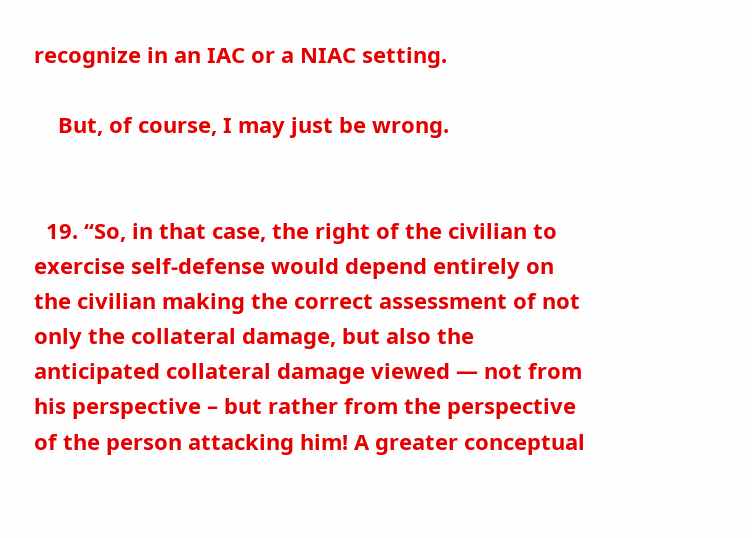recognize in an IAC or a NIAC setting.

    But, of course, I may just be wrong.


  19. “So, in that case, the right of the civilian to exercise self-defense would depend entirely on the civilian making the correct assessment of not only the collateral damage, but also the anticipated collateral damage viewed — not from his perspective – but rather from the perspective of the person attacking him! A greater conceptual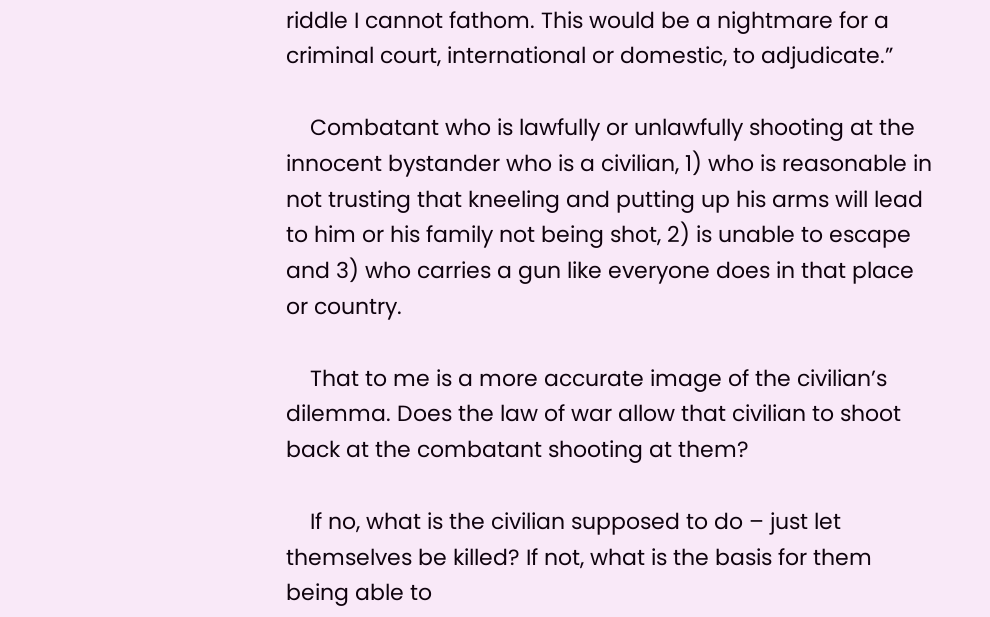riddle I cannot fathom. This would be a nightmare for a criminal court, international or domestic, to adjudicate.”

    Combatant who is lawfully or unlawfully shooting at the innocent bystander who is a civilian, 1) who is reasonable in not trusting that kneeling and putting up his arms will lead to him or his family not being shot, 2) is unable to escape and 3) who carries a gun like everyone does in that place or country.

    That to me is a more accurate image of the civilian’s dilemma. Does the law of war allow that civilian to shoot back at the combatant shooting at them?

    If no, what is the civilian supposed to do – just let themselves be killed? If not, what is the basis for them being able to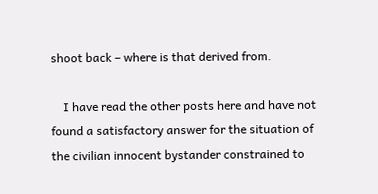shoot back – where is that derived from.

    I have read the other posts here and have not found a satisfactory answer for the situation of the civilian innocent bystander constrained to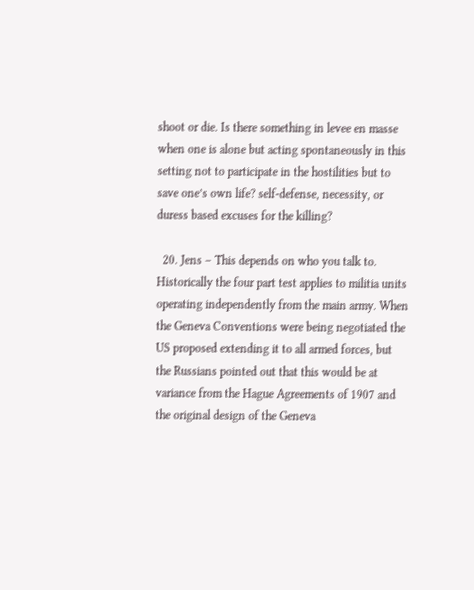shoot or die. Is there something in levee en masse when one is alone but acting spontaneously in this setting not to participate in the hostilities but to save one’s own life? self-defense, necessity, or duress based excuses for the killing?

  20. Jens – This depends on who you talk to. Historically the four part test applies to militia units operating independently from the main army. When the Geneva Conventions were being negotiated the US proposed extending it to all armed forces, but the Russians pointed out that this would be at variance from the Hague Agreements of 1907 and the original design of the Geneva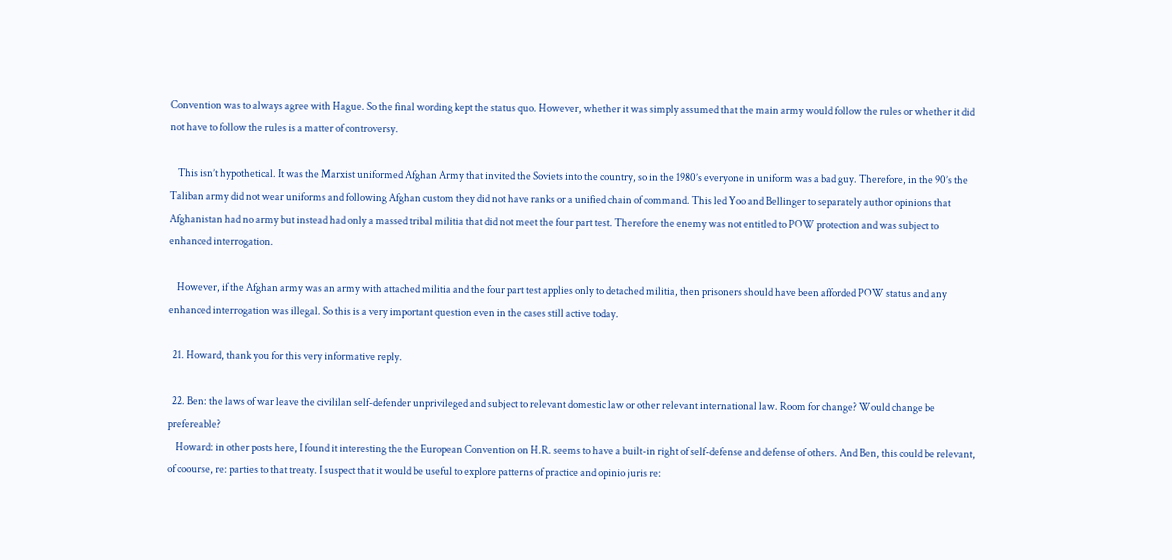Convention was to always agree with Hague. So the final wording kept the status quo. However, whether it was simply assumed that the main army would follow the rules or whether it did not have to follow the rules is a matter of controversy.

    This isn’t hypothetical. It was the Marxist uniformed Afghan Army that invited the Soviets into the country, so in the 1980’s everyone in uniform was a bad guy. Therefore, in the 90’s the Taliban army did not wear uniforms and following Afghan custom they did not have ranks or a unified chain of command. This led Yoo and Bellinger to separately author opinions that Afghanistan had no army but instead had only a massed tribal militia that did not meet the four part test. Therefore the enemy was not entitled to POW protection and was subject to enhanced interrogation.

    However, if the Afghan army was an army with attached militia and the four part test applies only to detached militia, then prisoners should have been afforded POW status and any enhanced interrogation was illegal. So this is a very important question even in the cases still active today.

  21. Howard, thank you for this very informative reply.

  22. Ben: the laws of war leave the civililan self-defender unprivileged and subject to relevant domestic law or other relevant international law. Room for change? Would change be prefereable?
    Howard: in other posts here, I found it interesting the the European Convention on H.R. seems to have a built-in right of self-defense and defense of others. And Ben, this could be relevant, of coourse, re: parties to that treaty. I suspect that it would be useful to explore patterns of practice and opinio juris re: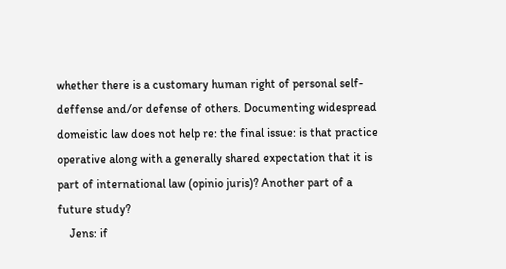whether there is a customary human right of personal self-deffense and/or defense of others. Documenting widespread domeistic law does not help re: the final issue: is that practice operative along with a generally shared expectation that it is part of international law (opinio juris)? Another part of a future study?
    Jens: if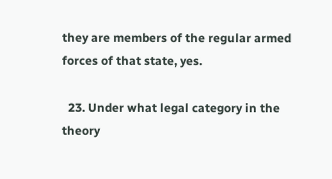they are members of the regular armed forces of that state, yes.

  23. Under what legal category in the theory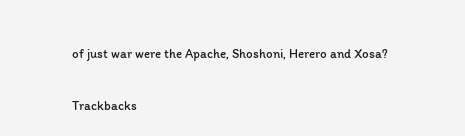of just war were the Apache, Shoshoni, Herero and Xosa?

Trackbacks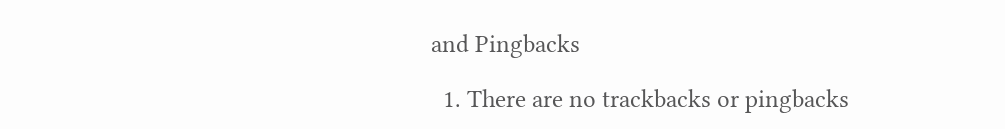and Pingbacks

  1. There are no trackbacks or pingbacks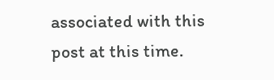associated with this post at this time.